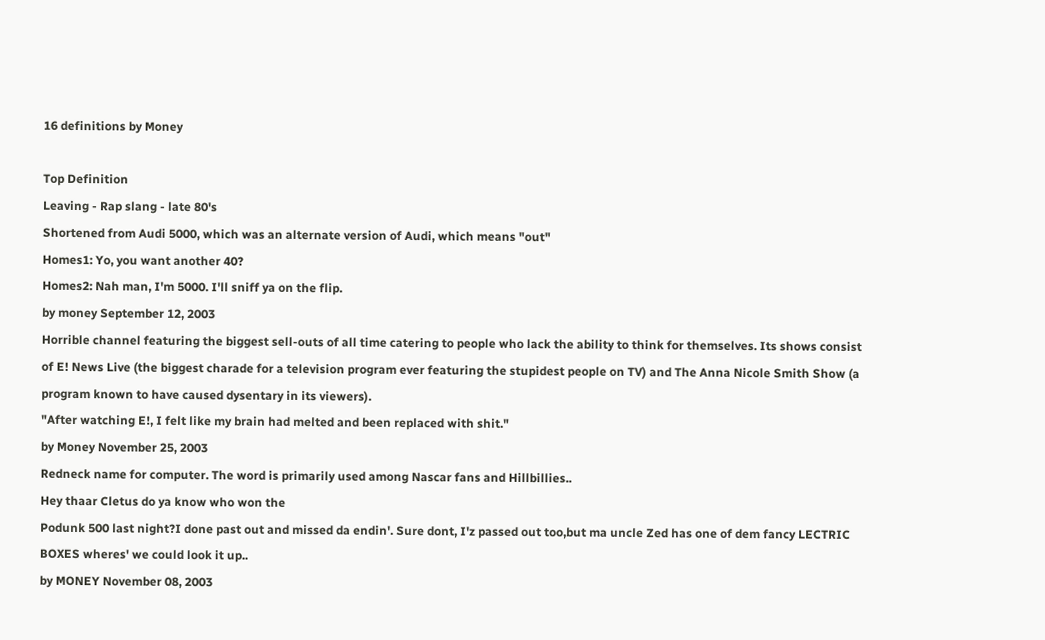16 definitions by Money

Top Definition
Leaving - Rap slang - late 80's
Shortened from Audi 5000, which was an alternate version of Audi, which means "out"
Homes1: Yo, you want another 40?
Homes2: Nah man, I'm 5000. I'll sniff ya on the flip.
by money September 12, 2003
Horrible channel featuring the biggest sell-outs of all time catering to people who lack the ability to think for themselves. Its shows consist of E! News Live (the biggest charade for a television program ever featuring the stupidest people on TV) and The Anna Nicole Smith Show (a program known to have caused dysentary in its viewers).
"After watching E!, I felt like my brain had melted and been replaced with shit."
by Money November 25, 2003
Redneck name for computer. The word is primarily used among Nascar fans and Hillbillies..
Hey thaar Cletus do ya know who won the
Podunk 500 last night?I done past out and missed da endin'. Sure dont, I'z passed out too,but ma uncle Zed has one of dem fancy LECTRIC BOXES wheres' we could look it up..
by MONEY November 08, 2003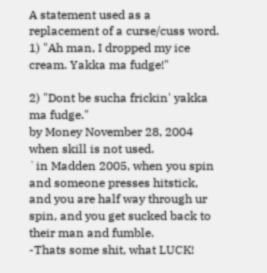A statement used as a replacement of a curse/cuss word.
1) "Ah man, I dropped my ice cream. Yakka ma fudge!"

2) "Dont be sucha frickin' yakka ma fudge."
by Money November 28, 2004
when skill is not used.
`in Madden 2005, when you spin and someone presses hitstick, and you are half way through ur spin, and you get sucked back to their man and fumble.
-Thats some shit, what LUCK!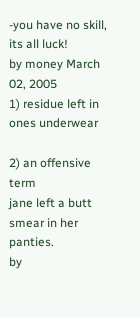-you have no skill, its all luck!
by money March 02, 2005
1) residue left in ones underwear

2) an offensive term
jane left a butt smear in her panties.
by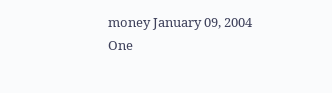money January 09, 2004
One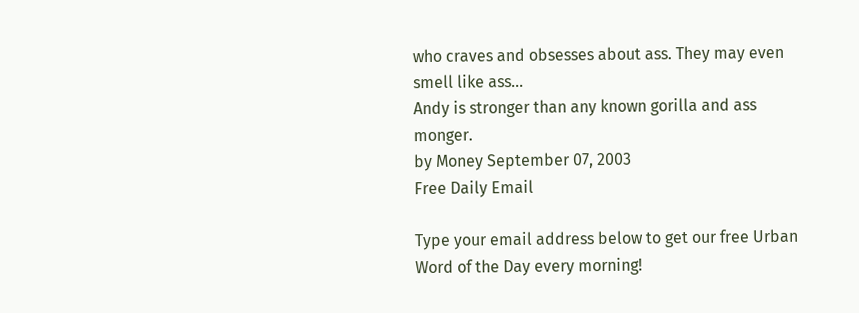who craves and obsesses about ass. They may even smell like ass...
Andy is stronger than any known gorilla and ass monger.
by Money September 07, 2003
Free Daily Email

Type your email address below to get our free Urban Word of the Day every morning!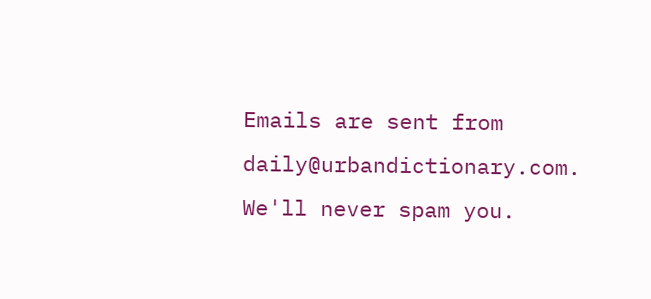Emails are sent from daily@urbandictionary.com. We'll never spam you.